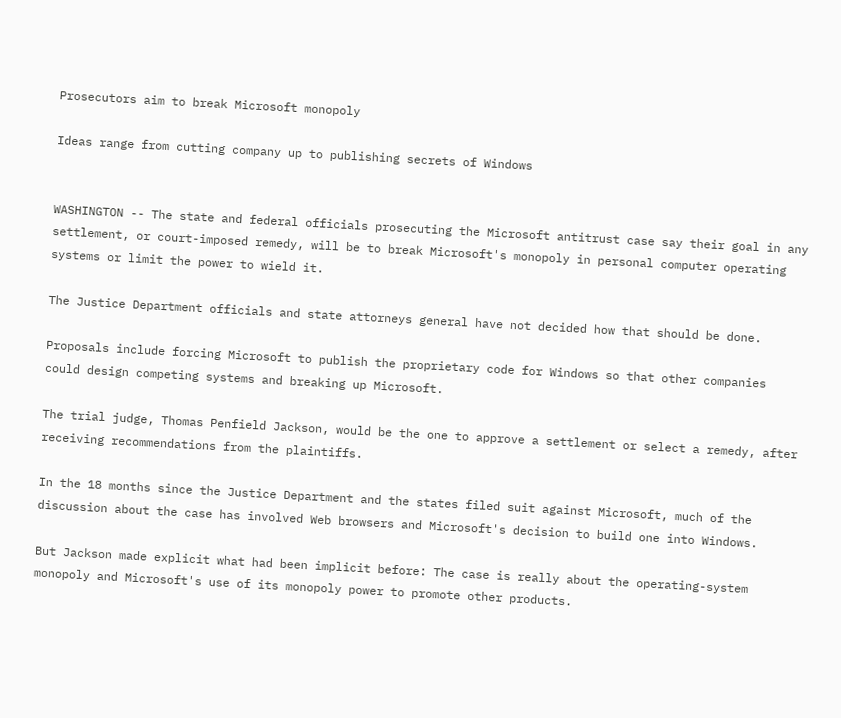Prosecutors aim to break Microsoft monopoly

Ideas range from cutting company up to publishing secrets of Windows


WASHINGTON -- The state and federal officials prosecuting the Microsoft antitrust case say their goal in any settlement, or court-imposed remedy, will be to break Microsoft's monopoly in personal computer operating systems or limit the power to wield it.

The Justice Department officials and state attorneys general have not decided how that should be done.

Proposals include forcing Microsoft to publish the proprietary code for Windows so that other companies could design competing systems and breaking up Microsoft.

The trial judge, Thomas Penfield Jackson, would be the one to approve a settlement or select a remedy, after receiving recommendations from the plaintiffs.

In the 18 months since the Justice Department and the states filed suit against Microsoft, much of the discussion about the case has involved Web browsers and Microsoft's decision to build one into Windows.

But Jackson made explicit what had been implicit before: The case is really about the operating-system monopoly and Microsoft's use of its monopoly power to promote other products.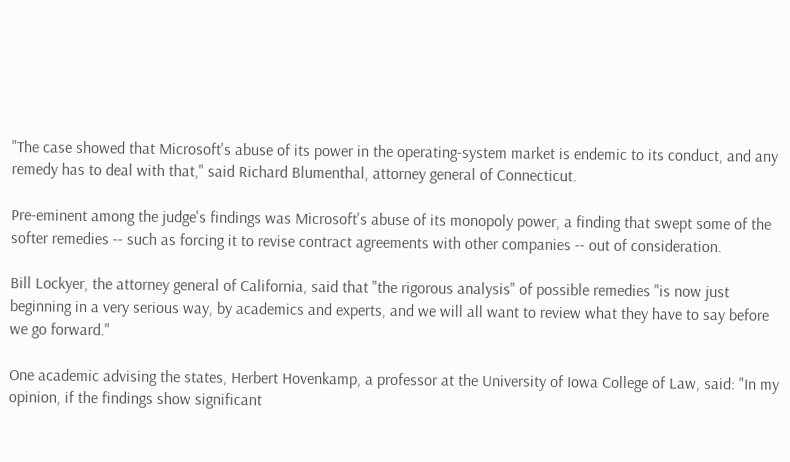"The case showed that Microsoft's abuse of its power in the operating-system market is endemic to its conduct, and any remedy has to deal with that," said Richard Blumenthal, attorney general of Connecticut.

Pre-eminent among the judge's findings was Microsoft's abuse of its monopoly power, a finding that swept some of the softer remedies -- such as forcing it to revise contract agreements with other companies -- out of consideration.

Bill Lockyer, the attorney general of California, said that "the rigorous analysis" of possible remedies "is now just beginning in a very serious way, by academics and experts, and we will all want to review what they have to say before we go forward."

One academic advising the states, Herbert Hovenkamp, a professor at the University of Iowa College of Law, said: "In my opinion, if the findings show significant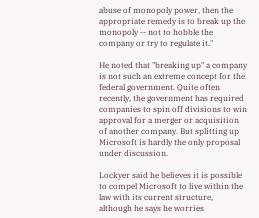abuse of monopoly power, then the appropriate remedy is to break up the monopoly -- not to hobble the company or try to regulate it."

He noted that "breaking up" a company is not such an extreme concept for the federal government. Quite often recently, the government has required companies to spin off divisions to win approval for a merger or acquisition of another company. But splitting up Microsoft is hardly the only proposal under discussion.

Lockyer said he believes it is possible to compel Microsoft to live within the law with its current structure, although he says he worries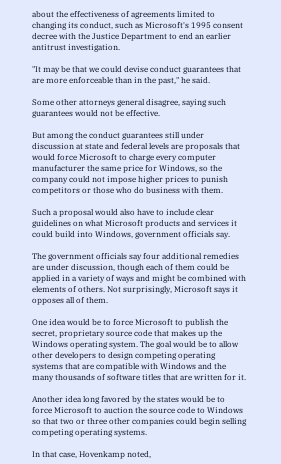about the effectiveness of agreements limited to changing its conduct, such as Microsoft's 1995 consent decree with the Justice Department to end an earlier antitrust investigation.

"It may be that we could devise conduct guarantees that are more enforceable than in the past," he said.

Some other attorneys general disagree, saying such guarantees would not be effective.

But among the conduct guarantees still under discussion at state and federal levels are proposals that would force Microsoft to charge every computer manufacturer the same price for Windows, so the company could not impose higher prices to punish competitors or those who do business with them.

Such a proposal would also have to include clear guidelines on what Microsoft products and services it could build into Windows, government officials say.

The government officials say four additional remedies are under discussion, though each of them could be applied in a variety of ways and might be combined with elements of others. Not surprisingly, Microsoft says it opposes all of them.

One idea would be to force Microsoft to publish the secret, proprietary source code that makes up the Windows operating system. The goal would be to allow other developers to design competing operating systems that are compatible with Windows and the many thousands of software titles that are written for it.

Another idea long favored by the states would be to force Microsoft to auction the source code to Windows so that two or three other companies could begin selling competing operating systems.

In that case, Hovenkamp noted,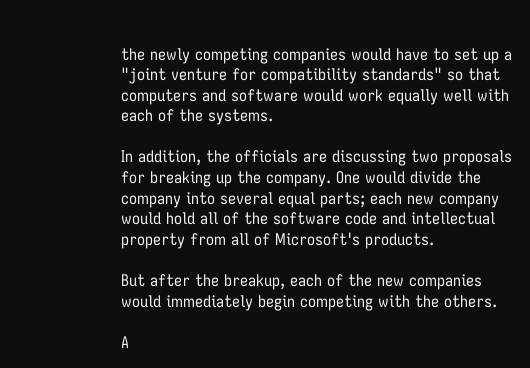the newly competing companies would have to set up a "joint venture for compatibility standards" so that computers and software would work equally well with each of the systems.

In addition, the officials are discussing two proposals for breaking up the company. One would divide the company into several equal parts; each new company would hold all of the software code and intellectual property from all of Microsoft's products.

But after the breakup, each of the new companies would immediately begin competing with the others.

A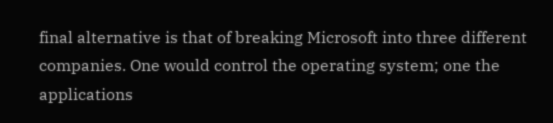final alternative is that of breaking Microsoft into three different companies. One would control the operating system; one the applications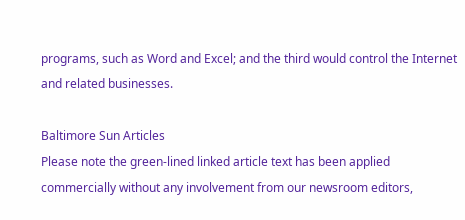programs, such as Word and Excel; and the third would control the Internet and related businesses.

Baltimore Sun Articles
Please note the green-lined linked article text has been applied commercially without any involvement from our newsroom editors,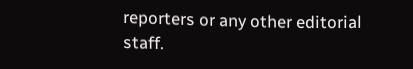reporters or any other editorial staff.